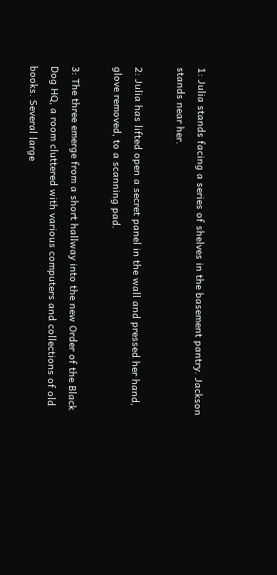1: Julia stands facing a series of shelves in the basement pantry. Jackson stands near her.

2: Julia has lifted open a secret panel in the wall and pressed her hand, glove removed, to a scanning pad.

3: The three emerge from a short hallway into the new Order of the Black Dog HQ, a room cluttered with various computers and collections of old books. Several large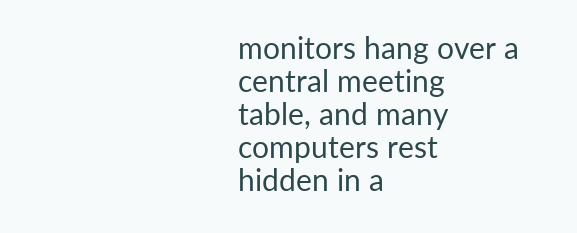monitors hang over a central meeting table, and many computers rest hidden in a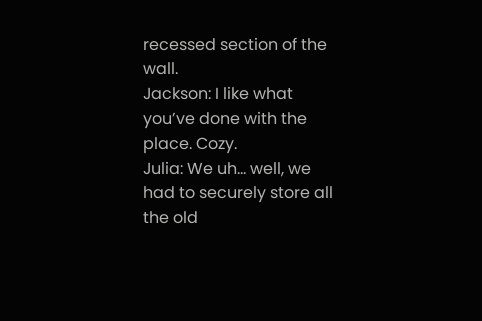recessed section of the wall.
Jackson: I like what you’ve done with the place. Cozy.
Julia: We uh… well, we had to securely store all the old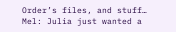Order’s files, and stuff…
Mel: Julia just wanted a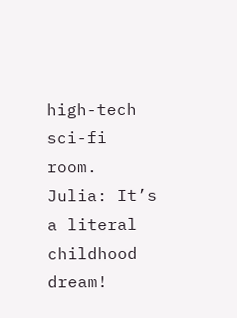high-tech sci-fi room.
Julia: It’s a literal childhood dream!